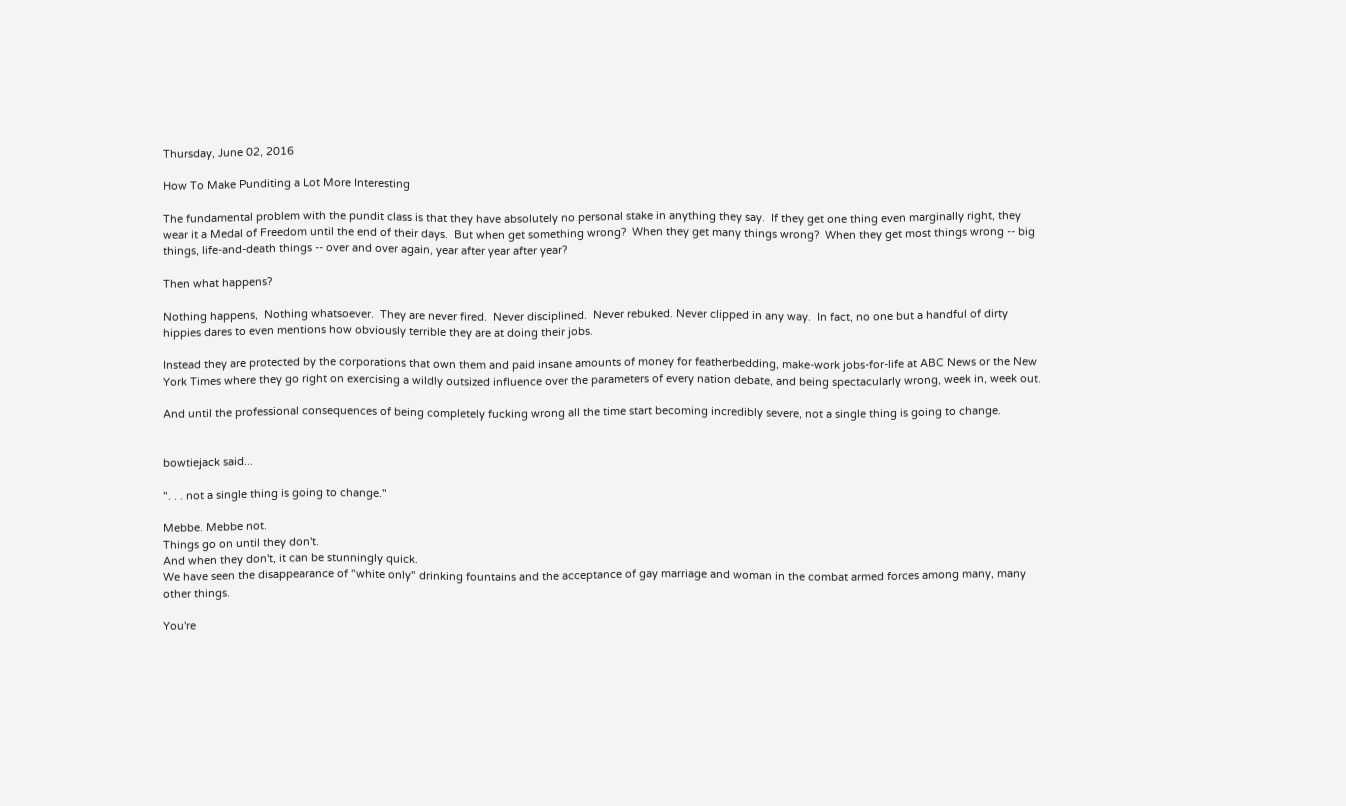Thursday, June 02, 2016

How To Make Punditing a Lot More Interesting

The fundamental problem with the pundit class is that they have absolutely no personal stake in anything they say.  If they get one thing even marginally right, they wear it a Medal of Freedom until the end of their days.  But when get something wrong?  When they get many things wrong?  When they get most things wrong -- big things, life-and-death things -- over and over again, year after year after year?

Then what happens?

Nothing happens,  Nothing whatsoever.  They are never fired.  Never disciplined.  Never rebuked. Never clipped in any way.  In fact, no one but a handful of dirty hippies dares to even mentions how obviously terrible they are at doing their jobs.

Instead they are protected by the corporations that own them and paid insane amounts of money for featherbedding, make-work jobs-for-life at ABC News or the New York Times where they go right on exercising a wildly outsized influence over the parameters of every nation debate, and being spectacularly wrong, week in, week out.

And until the professional consequences of being completely fucking wrong all the time start becoming incredibly severe, not a single thing is going to change.


bowtiejack said...

". . . not a single thing is going to change."

Mebbe. Mebbe not.
Things go on until they don't.
And when they don't, it can be stunningly quick.
We have seen the disappearance of "white only" drinking fountains and the acceptance of gay marriage and woman in the combat armed forces among many, many other things.

You're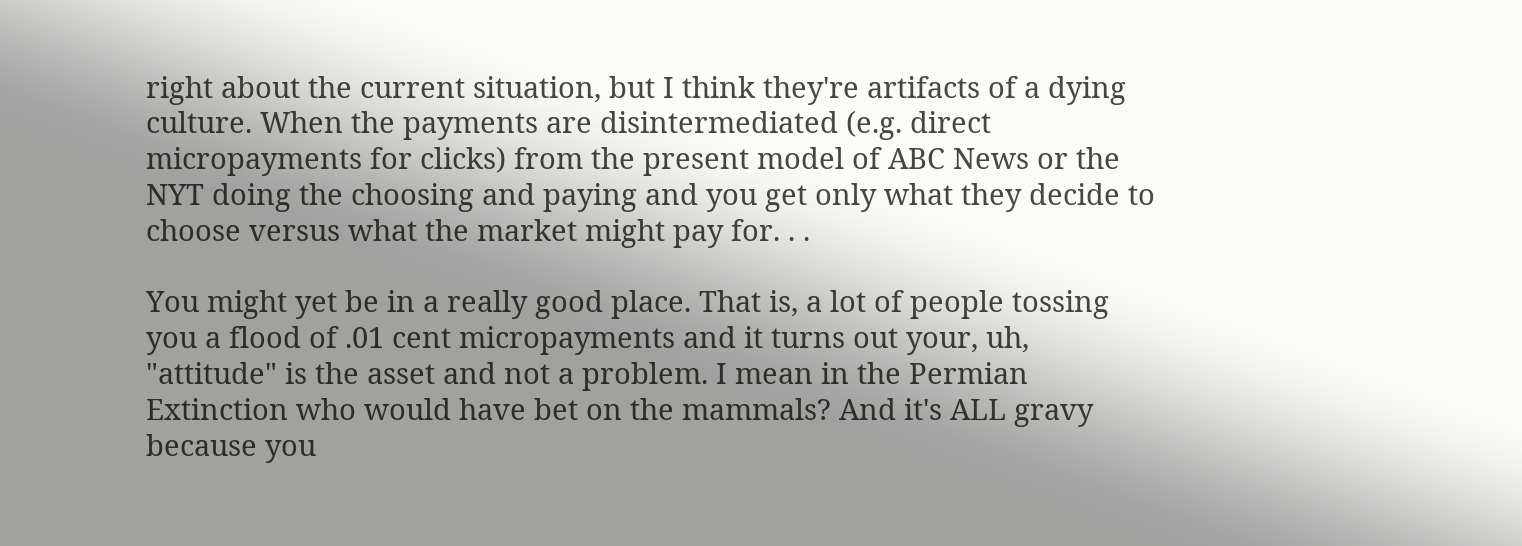right about the current situation, but I think they're artifacts of a dying culture. When the payments are disintermediated (e.g. direct micropayments for clicks) from the present model of ABC News or the NYT doing the choosing and paying and you get only what they decide to choose versus what the market might pay for. . .

You might yet be in a really good place. That is, a lot of people tossing you a flood of .01 cent micropayments and it turns out your, uh, "attitude" is the asset and not a problem. I mean in the Permian Extinction who would have bet on the mammals? And it's ALL gravy because you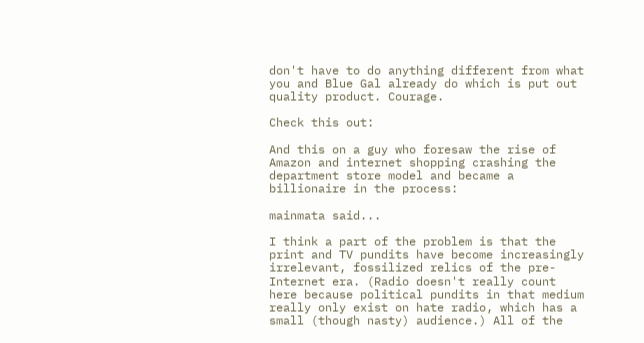don't have to do anything different from what you and Blue Gal already do which is put out quality product. Courage.

Check this out:

And this on a guy who foresaw the rise of Amazon and internet shopping crashing the department store model and became a billionaire in the process:

mainmata said...

I think a part of the problem is that the print and TV pundits have become increasingly irrelevant, fossilized relics of the pre-Internet era. (Radio doesn't really count here because political pundits in that medium really only exist on hate radio, which has a small (though nasty) audience.) All of the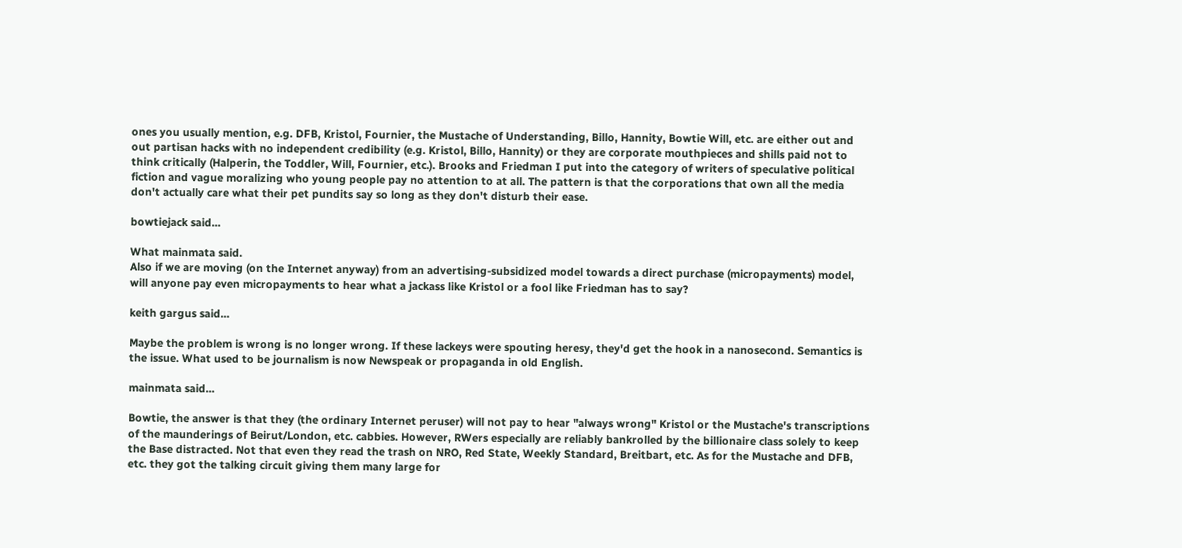ones you usually mention, e.g. DFB, Kristol, Fournier, the Mustache of Understanding, Billo, Hannity, Bowtie Will, etc. are either out and out partisan hacks with no independent credibility (e.g. Kristol, Billo, Hannity) or they are corporate mouthpieces and shills paid not to think critically (Halperin, the Toddler, Will, Fournier, etc.). Brooks and Friedman I put into the category of writers of speculative political fiction and vague moralizing who young people pay no attention to at all. The pattern is that the corporations that own all the media don't actually care what their pet pundits say so long as they don't disturb their ease.

bowtiejack said...

What mainmata said.
Also if we are moving (on the Internet anyway) from an advertising-subsidized model towards a direct purchase (micropayments) model, will anyone pay even micropayments to hear what a jackass like Kristol or a fool like Friedman has to say?

keith gargus said...

Maybe the problem is wrong is no longer wrong. If these lackeys were spouting heresy, they'd get the hook in a nanosecond. Semantics is the issue. What used to be journalism is now Newspeak or propaganda in old English.

mainmata said...

Bowtie, the answer is that they (the ordinary Internet peruser) will not pay to hear "always wrong" Kristol or the Mustache's transcriptions of the maunderings of Beirut/London, etc. cabbies. However, RWers especially are reliably bankrolled by the billionaire class solely to keep the Base distracted. Not that even they read the trash on NRO, Red State, Weekly Standard, Breitbart, etc. As for the Mustache and DFB, etc. they got the talking circuit giving them many large for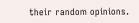their random opinions.